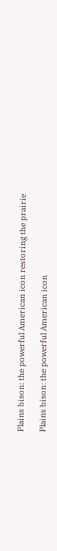Plains bison: the powerful American icon restoring the prairie

Plains bison: the powerful American icon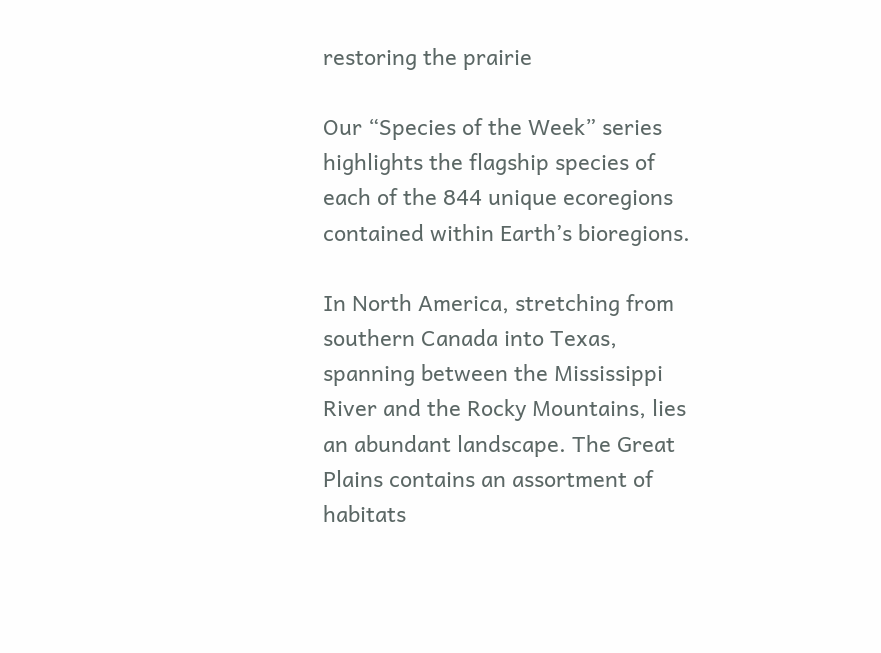restoring the prairie

Our “Species of the Week” series highlights the flagship species of each of the 844 unique ecoregions contained within Earth’s bioregions.

In North America, stretching from southern Canada into Texas, spanning between the Mississippi River and the Rocky Mountains, lies an abundant landscape. The Great Plains contains an assortment of habitats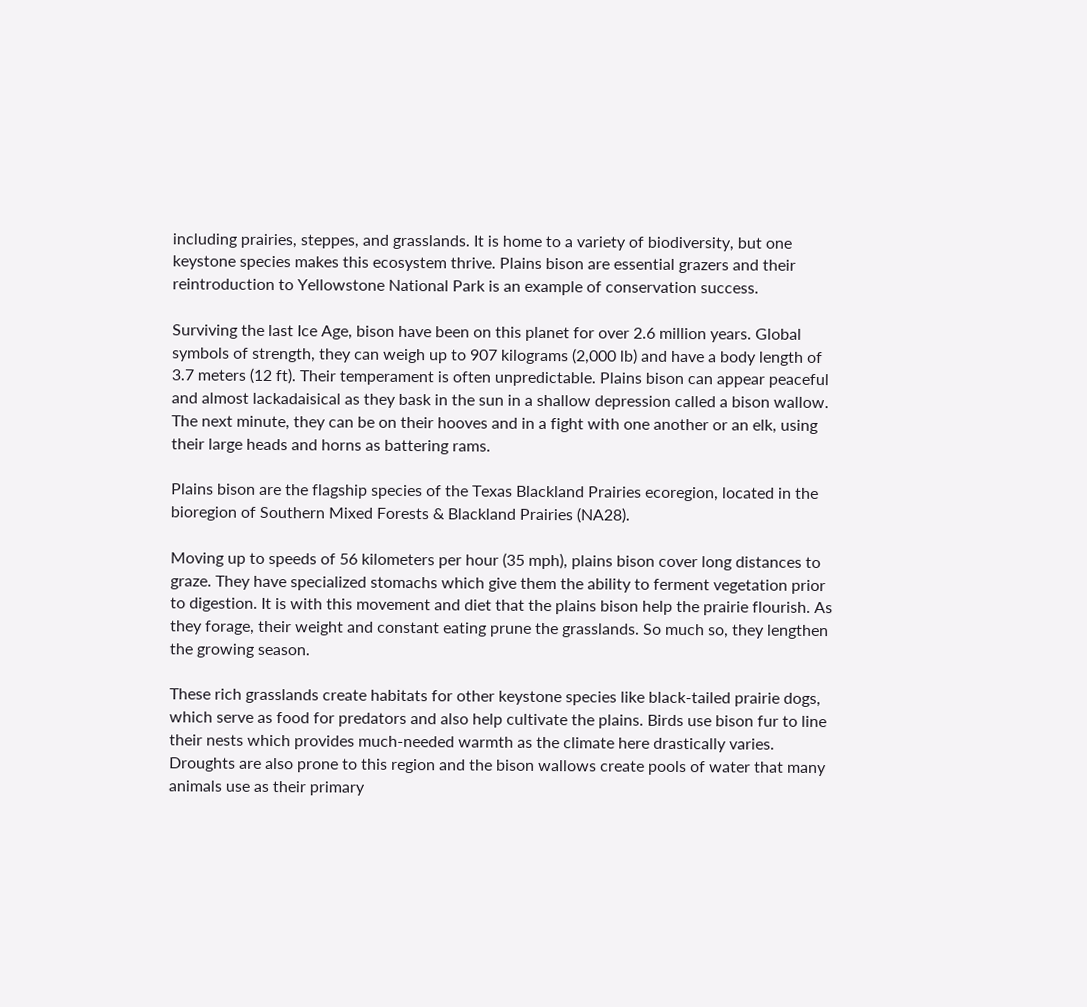including prairies, steppes, and grasslands. It is home to a variety of biodiversity, but one keystone species makes this ecosystem thrive. Plains bison are essential grazers and their reintroduction to Yellowstone National Park is an example of conservation success.

Surviving the last Ice Age, bison have been on this planet for over 2.6 million years. Global symbols of strength, they can weigh up to 907 kilograms (2,000 lb) and have a body length of 3.7 meters (12 ft). Their temperament is often unpredictable. Plains bison can appear peaceful and almost lackadaisical as they bask in the sun in a shallow depression called a bison wallow. The next minute, they can be on their hooves and in a fight with one another or an elk, using their large heads and horns as battering rams.

Plains bison are the flagship species of the Texas Blackland Prairies ecoregion, located in the bioregion of Southern Mixed Forests & Blackland Prairies (NA28).

Moving up to speeds of 56 kilometers per hour (35 mph), plains bison cover long distances to graze. They have specialized stomachs which give them the ability to ferment vegetation prior to digestion. It is with this movement and diet that the plains bison help the prairie flourish. As they forage, their weight and constant eating prune the grasslands. So much so, they lengthen the growing season.

These rich grasslands create habitats for other keystone species like black-tailed prairie dogs, which serve as food for predators and also help cultivate the plains. Birds use bison fur to line their nests which provides much-needed warmth as the climate here drastically varies. Droughts are also prone to this region and the bison wallows create pools of water that many animals use as their primary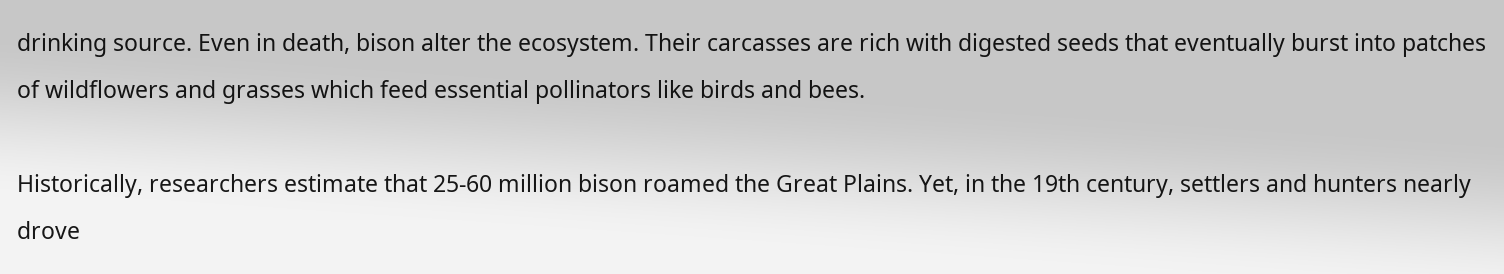drinking source. Even in death, bison alter the ecosystem. Their carcasses are rich with digested seeds that eventually burst into patches of wildflowers and grasses which feed essential pollinators like birds and bees.

Historically, researchers estimate that 25-60 million bison roamed the Great Plains. Yet, in the 19th century, settlers and hunters nearly drove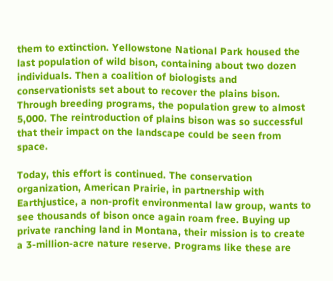them to extinction. Yellowstone National Park housed the last population of wild bison, containing about two dozen individuals. Then a coalition of biologists and conservationists set about to recover the plains bison. Through breeding programs, the population grew to almost 5,000. The reintroduction of plains bison was so successful that their impact on the landscape could be seen from space.

Today, this effort is continued. The conservation organization, American Prairie, in partnership with Earthjustice, a non-profit environmental law group, wants to see thousands of bison once again roam free. Buying up private ranching land in Montana, their mission is to create a 3-million-acre nature reserve. Programs like these are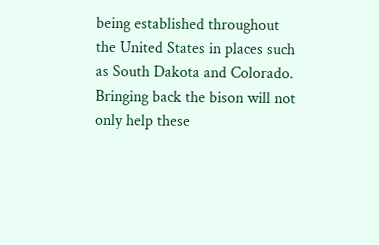being established throughout the United States in places such as South Dakota and Colorado. Bringing back the bison will not only help these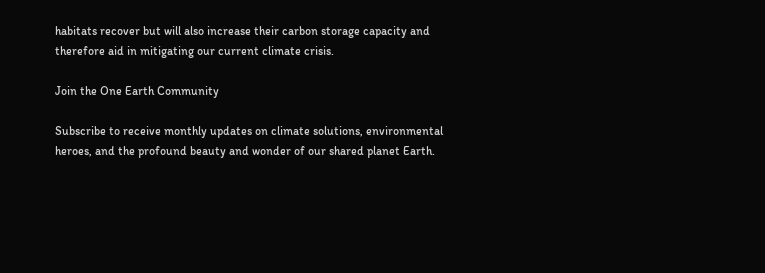habitats recover but will also increase their carbon storage capacity and therefore aid in mitigating our current climate crisis.

Join the One Earth Community

Subscribe to receive monthly updates on climate solutions, environmental heroes, and the profound beauty and wonder of our shared planet Earth.